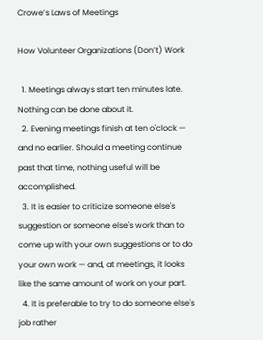Crowe’s Laws of Meetings

How Volunteer Organizations (Don’t) Work

  1. Meetings always start ten minutes late. Nothing can be done about it.
  2. Evening meetings finish at ten o'clock — and no earlier. Should a meeting continue past that time, nothing useful will be accomplished.
  3. It is easier to criticize someone else's suggestion or someone else's work than to come up with your own suggestions or to do your own work — and, at meetings, it looks like the same amount of work on your part.
  4. It is preferable to try to do someone else's job rather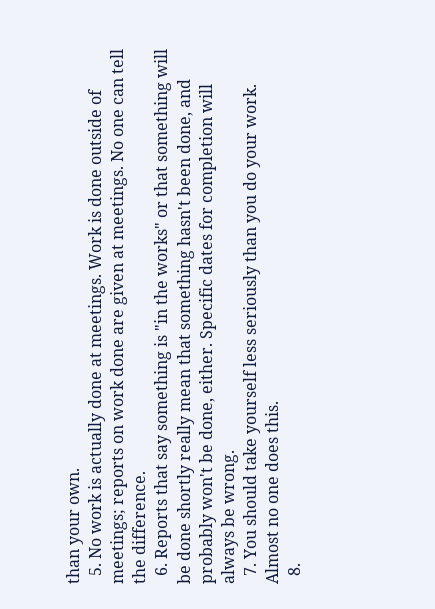than your own.
  5. No work is actually done at meetings. Work is done outside of meetings; reports on work done are given at meetings. No one can tell the difference.
  6. Reports that say something is "in the works" or that something will be done shortly really mean that something hasn't been done, and probably won't be done, either. Specific dates for completion will always be wrong.
  7. You should take yourself less seriously than you do your work. Almost no one does this.
  8.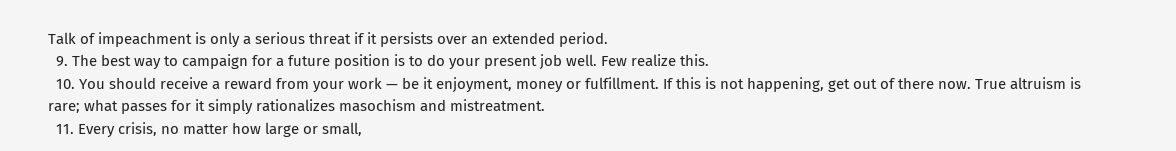Talk of impeachment is only a serious threat if it persists over an extended period.
  9. The best way to campaign for a future position is to do your present job well. Few realize this.
  10. You should receive a reward from your work — be it enjoyment, money or fulfillment. If this is not happening, get out of there now. True altruism is rare; what passes for it simply rationalizes masochism and mistreatment.
  11. Every crisis, no matter how large or small,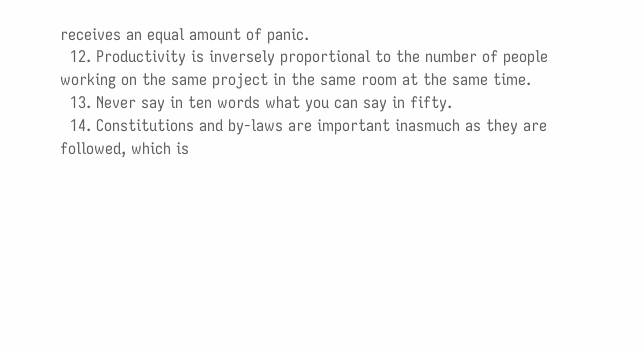receives an equal amount of panic.
  12. Productivity is inversely proportional to the number of people working on the same project in the same room at the same time.
  13. Never say in ten words what you can say in fifty.
  14. Constitutions and by-laws are important inasmuch as they are followed, which is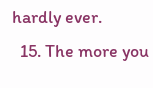hardly ever.
  15. The more you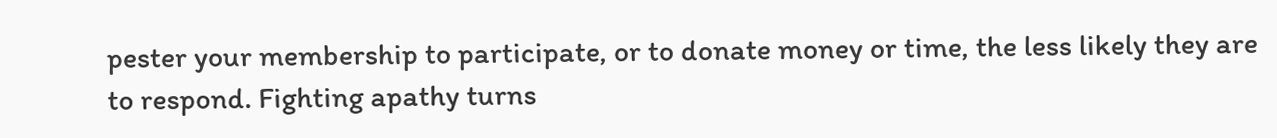pester your membership to participate, or to donate money or time, the less likely they are to respond. Fighting apathy turns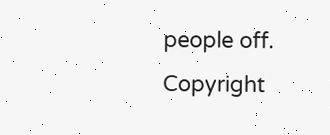people off.
Copyright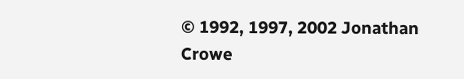© 1992, 1997, 2002 Jonathan Crowe